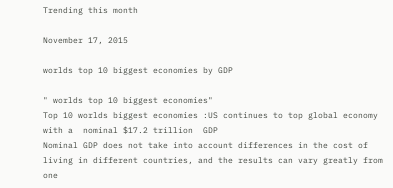Trending this month

November 17, 2015

worlds top 10 biggest economies by GDP

" worlds top 10 biggest economies"
Top 10 worlds biggest economies :US continues to top global economy with a  nominal $17.2 trillion  GDP
Nominal GDP does not take into account differences in the cost of living in different countries, and the results can vary greatly from one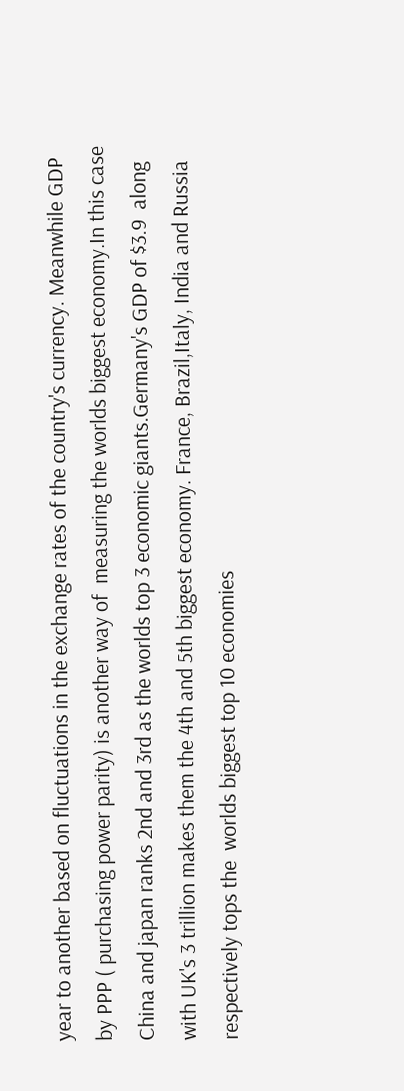year to another based on fluctuations in the exchange rates of the country's currency. Meanwhile GDP by PPP ( purchasing power parity) is another way of  measuring the worlds biggest economy.In this case  China and japan ranks 2nd and 3rd as the worlds top 3 economic giants.Germany's GDP of $3.9  along with UK's 3 trillion makes them the 4th and 5th biggest economy. France, Brazil,Italy, India and Russia respectively tops the  worlds biggest top 10 economies